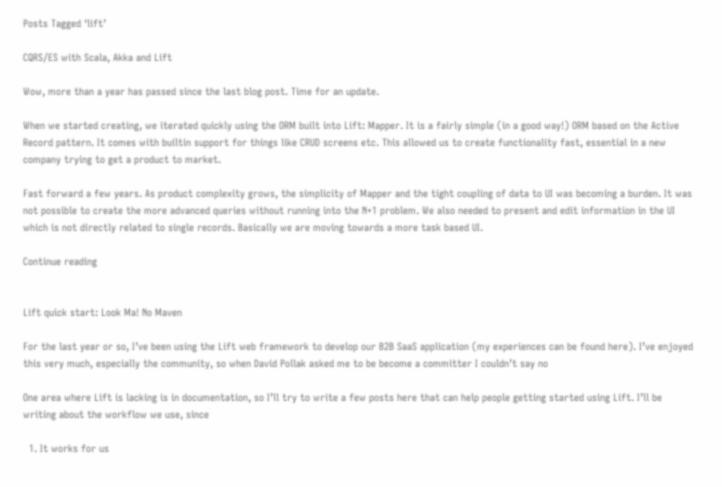Posts Tagged ‘lift’

CQRS/ES with Scala, Akka and Lift

Wow, more than a year has passed since the last blog post. Time for an update.

When we started creating, we iterated quickly using the ORM built into Lift: Mapper. It is a fairly simple (in a good way!) ORM based on the Active Record pattern. It comes with builtin support for things like CRUD screens etc. This allowed us to create functionality fast, essential in a new company trying to get a product to market.

Fast forward a few years. As product complexity grows, the simplicity of Mapper and the tight coupling of data to UI was becoming a burden. It was not possible to create the more advanced queries without running into the N+1 problem. We also needed to present and edit information in the UI which is not directly related to single records. Basically we are moving towards a more task based UI.

Continue reading


Lift quick start: Look Ma! No Maven

For the last year or so, I’ve been using the Lift web framework to develop our B2B SaaS application (my experiences can be found here). I’ve enjoyed this very much, especially the community, so when David Pollak asked me to be become a committer I couldn’t say no

One area where Lift is lacking is in documentation, so I’ll try to write a few posts here that can help people getting started using Lift. I’ll be writing about the workflow we use, since

  1. It works for us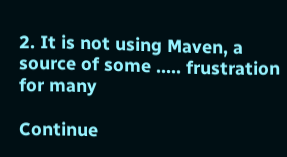2. It is not using Maven, a source of some ….. frustration for many

Continue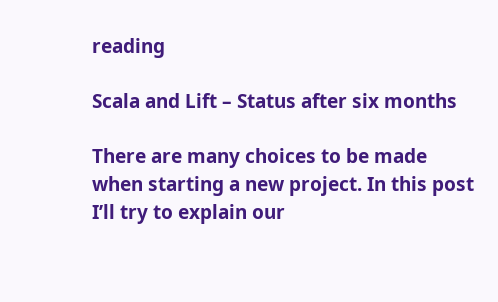reading

Scala and Lift – Status after six months

There are many choices to be made when starting a new project. In this post I’ll try to explain our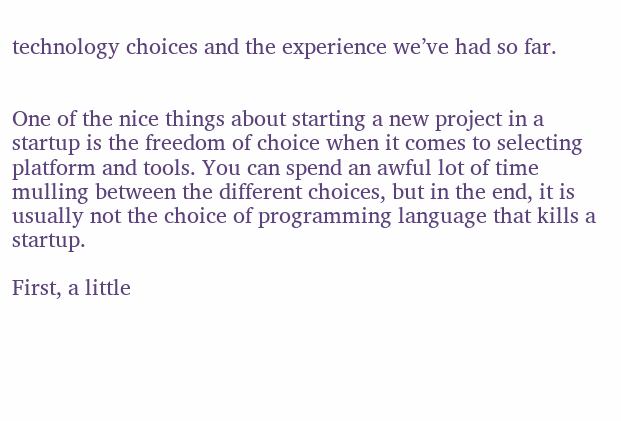technology choices and the experience we’ve had so far.


One of the nice things about starting a new project in a startup is the freedom of choice when it comes to selecting platform and tools. You can spend an awful lot of time mulling between the different choices, but in the end, it is usually not the choice of programming language that kills a startup.

First, a little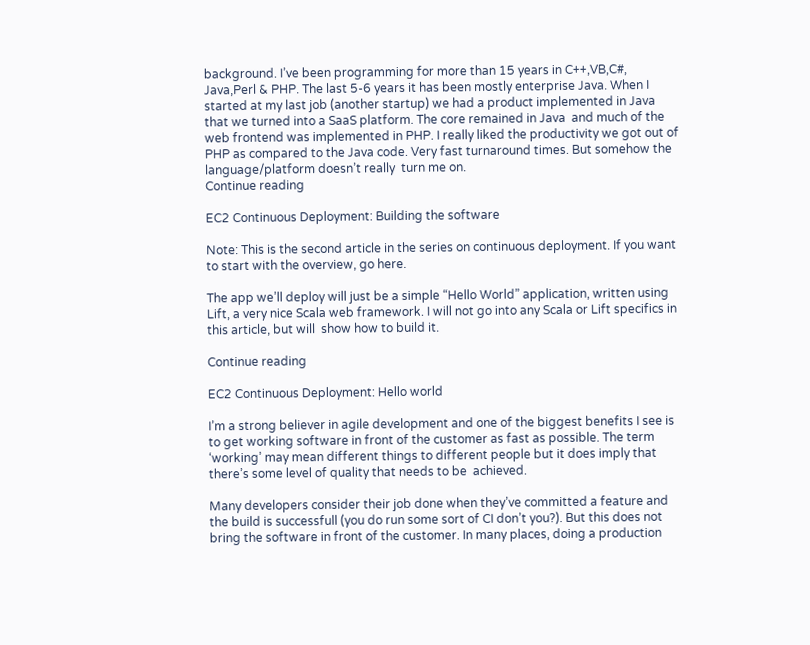background. I’ve been programming for more than 15 years in C++,VB,C#, Java,Perl & PHP. The last 5-6 years it has been mostly enterprise Java. When I started at my last job (another startup) we had a product implemented in Java that we turned into a SaaS platform. The core remained in Java  and much of the web frontend was implemented in PHP. I really liked the productivity we got out of PHP as compared to the Java code. Very fast turnaround times. But somehow the language/platform doesn’t really  turn me on.
Continue reading

EC2 Continuous Deployment: Building the software

Note: This is the second article in the series on continuous deployment. If you want to start with the overview, go here.

The app we’ll deploy will just be a simple “Hello World” application, written using Lift, a very nice Scala web framework. I will not go into any Scala or Lift specifics in this article, but will  show how to build it.

Continue reading

EC2 Continuous Deployment: Hello world

I’m a strong believer in agile development and one of the biggest benefits I see is to get working software in front of the customer as fast as possible. The term ‘working’ may mean different things to different people but it does imply that there’s some level of quality that needs to be  achieved.

Many developers consider their job done when they’ve committed a feature and the build is successfull (you do run some sort of CI don’t you?). But this does not bring the software in front of the customer. In many places, doing a production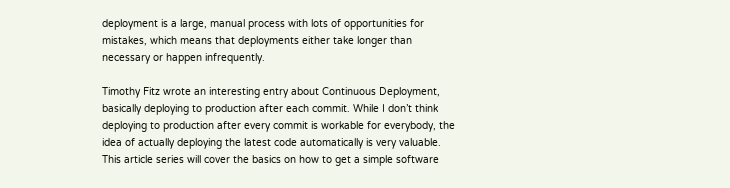deployment is a large, manual process with lots of opportunities for mistakes, which means that deployments either take longer than necessary or happen infrequently.

Timothy Fitz wrote an interesting entry about Continuous Deployment, basically deploying to production after each commit. While I don’t think deploying to production after every commit is workable for everybody, the idea of actually deploying the latest code automatically is very valuable. This article series will cover the basics on how to get a simple software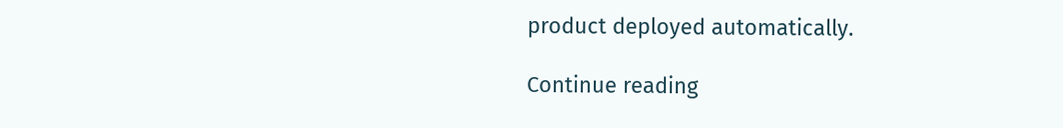product deployed automatically.

Continue reading